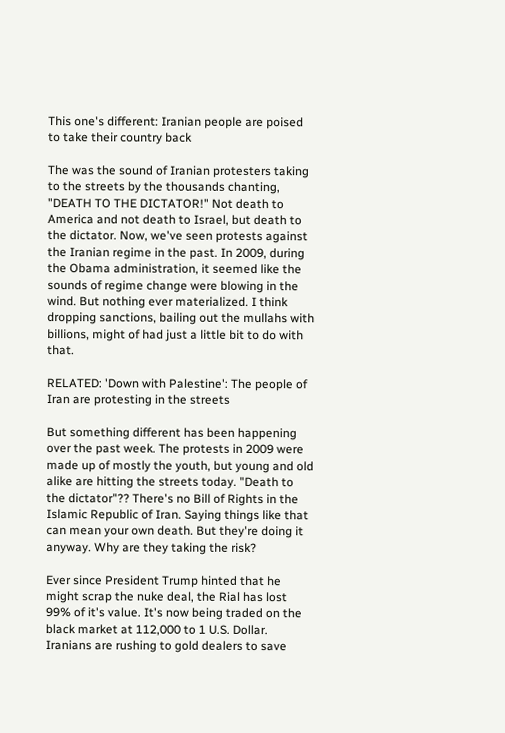This one's different: Iranian people are poised to take their country back

The was the sound of Iranian protesters taking to the streets by the thousands chanting, "DEATH TO THE DICTATOR!" Not death to America and not death to Israel, but death to the dictator. Now, we've seen protests against the Iranian regime in the past. In 2009, during the Obama administration, it seemed like the sounds of regime change were blowing in the wind. But nothing ever materialized. I think dropping sanctions, bailing out the mullahs with billions, might of had just a little bit to do with that.

RELATED: 'Down with Palestine': The people of Iran are protesting in the streets

But something different has been happening over the past week. The protests in 2009 were made up of mostly the youth, but young and old alike are hitting the streets today. "Death to the dictator"?? There's no Bill of Rights in the Islamic Republic of Iran. Saying things like that can mean your own death. But they're doing it anyway. Why are they taking the risk?

Ever since President Trump hinted that he might scrap the nuke deal, the Rial has lost 99% of it's value. It's now being traded on the black market at 112,000 to 1 U.S. Dollar. Iranians are rushing to gold dealers to save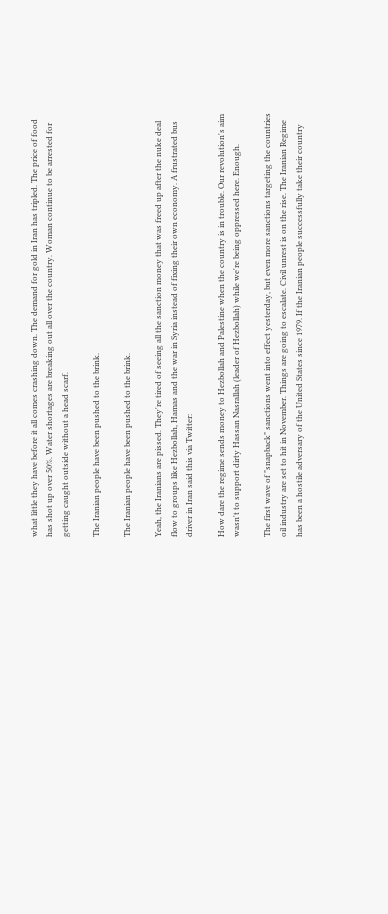what little they have before it all comes crashing down. The demand for gold in Iran has tripled. The price of food has shot up over 50%. Water shortages are breaking out all over the country. Woman continue to be arrested for getting caught outside without a head scarf.

The Iranian people have been pushed to the brink.

The Iranian people have been pushed to the brink.

Yeah, the Iranians are pissed. They're tired of seeing all the sanction money that was freed up after the nuke deal flow to groups like Hezbollah, Hamas and the war in Syria instead of fixing their own economy. A frustrated bus driver in Iran said this via Twitter:

How dare the regime sends money to Hezbollah and Palestine when the country is in trouble. Our revolution's aim wasn't to support dirty Hassan Nasrallah (leader of Hezbollah) while we're being oppressed here. Enough.

The first wave of "snapback" sanctions went into effect yesterday, but even more sanctions targeting the countries oil industry are set to hit in November. Things are going to escalate. Civil unrest is on the rise. The Iranian Regime has been a hostile adversary of the United States since 1979. If the Iranian people successfully take their country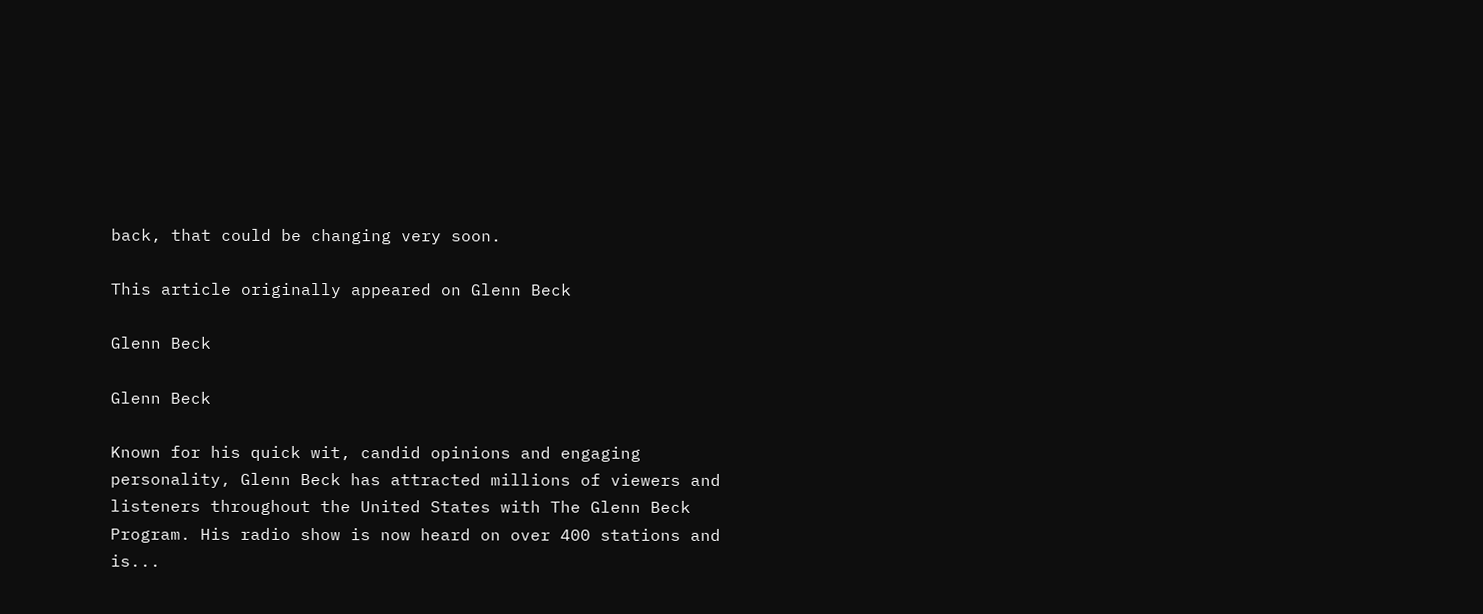back, that could be changing very soon.

This article originally appeared on Glenn Beck

Glenn Beck

Glenn Beck

Known for his quick wit, candid opinions and engaging personality, Glenn Beck has attracted millions of viewers and listeners throughout the United States with The Glenn Beck Program. His radio show is now heard on over 400 stations and is...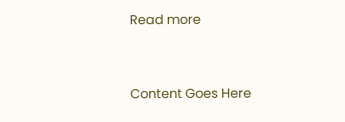Read more


Content Goes Here